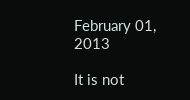February 01, 2013

It is not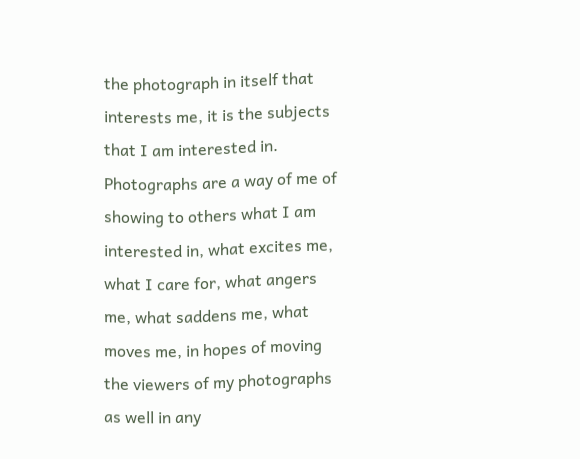the photograph in itself that interests me, it is the subjects that I am interested in. Photographs are a way of me of showing to others what I am interested in, what excites me, what I care for, what angers me, what saddens me, what moves me, in hopes of moving the viewers of my photographs as well in any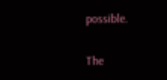possible.

The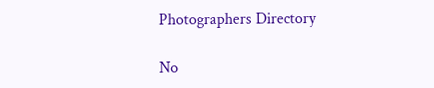Photographers Directory

No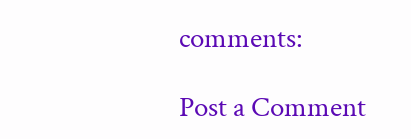comments:

Post a Comment